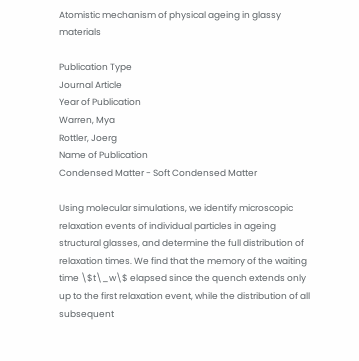Atomistic mechanism of physical ageing in glassy materials

Publication Type
Journal Article
Year of Publication
Warren, Mya
Rottler, Joerg
Name of Publication
Condensed Matter - Soft Condensed Matter

Using molecular simulations, we identify microscopic relaxation events of individual particles in ageing structural glasses, and determine the full distribution of relaxation times. We find that the memory of the waiting time \$t\_w\$ elapsed since the quench extends only up to the first relaxation event, while the distribution of all subsequent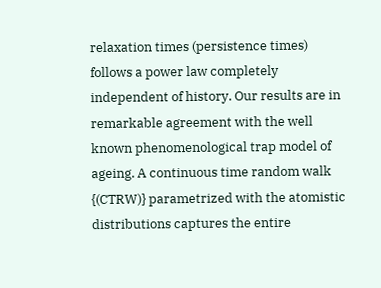relaxation times (persistence times) follows a power law completely independent of history. Our results are in remarkable agreement with the well known phenomenological trap model of ageing. A continuous time random walk {(CTRW)} parametrized with the atomistic distributions captures the entire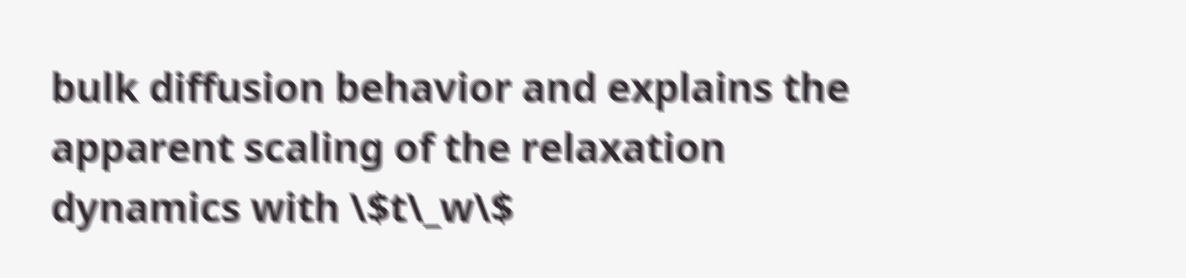bulk diffusion behavior and explains the apparent scaling of the relaxation dynamics with \$t\_w\$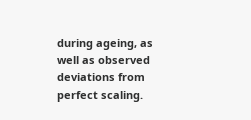during ageing, as well as observed deviations from perfect scaling.